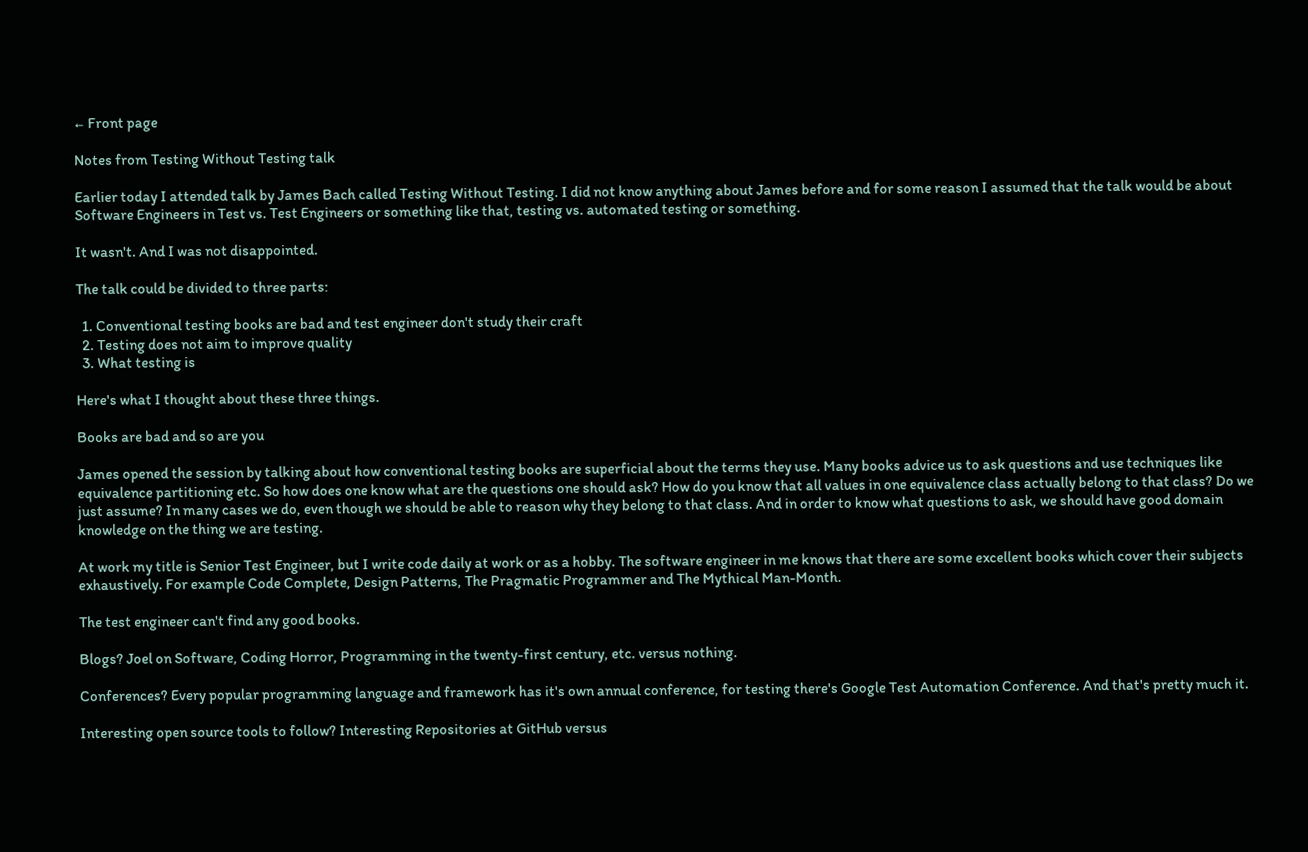← Front page

Notes from Testing Without Testing talk

Earlier today I attended talk by James Bach called Testing Without Testing. I did not know anything about James before and for some reason I assumed that the talk would be about Software Engineers in Test vs. Test Engineers or something like that, testing vs. automated testing or something.

It wasn't. And I was not disappointed.

The talk could be divided to three parts:

  1. Conventional testing books are bad and test engineer don't study their craft
  2. Testing does not aim to improve quality
  3. What testing is

Here's what I thought about these three things.

Books are bad and so are you

James opened the session by talking about how conventional testing books are superficial about the terms they use. Many books advice us to ask questions and use techniques like equivalence partitioning etc. So how does one know what are the questions one should ask? How do you know that all values in one equivalence class actually belong to that class? Do we just assume? In many cases we do, even though we should be able to reason why they belong to that class. And in order to know what questions to ask, we should have good domain knowledge on the thing we are testing.

At work my title is Senior Test Engineer, but I write code daily at work or as a hobby. The software engineer in me knows that there are some excellent books which cover their subjects exhaustively. For example Code Complete, Design Patterns, The Pragmatic Programmer and The Mythical Man-Month.

The test engineer can't find any good books.

Blogs? Joel on Software, Coding Horror, Programming in the twenty-first century, etc. versus nothing.

Conferences? Every popular programming language and framework has it's own annual conference, for testing there's Google Test Automation Conference. And that's pretty much it.

Interesting open source tools to follow? Interesting Repositories at GitHub versus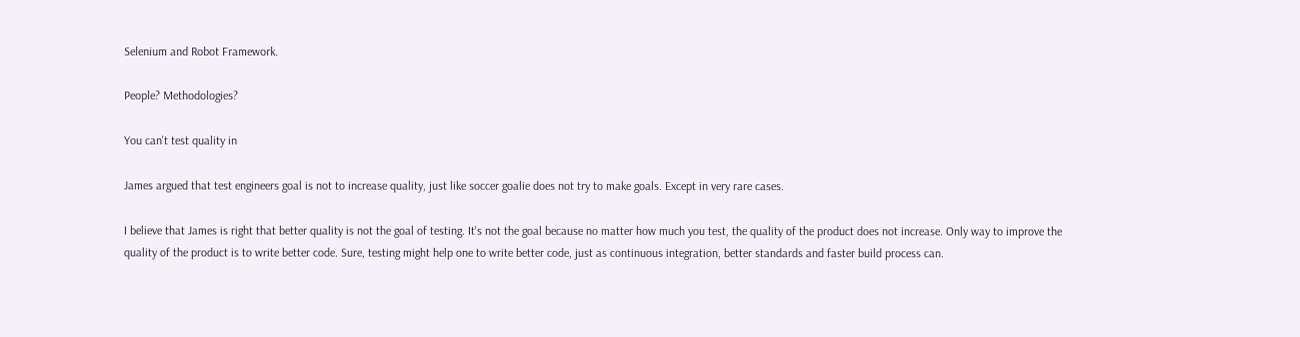Selenium and Robot Framework.

People? Methodologies?

You can't test quality in

James argued that test engineers goal is not to increase quality, just like soccer goalie does not try to make goals. Except in very rare cases.

I believe that James is right that better quality is not the goal of testing. It's not the goal because no matter how much you test, the quality of the product does not increase. Only way to improve the quality of the product is to write better code. Sure, testing might help one to write better code, just as continuous integration, better standards and faster build process can.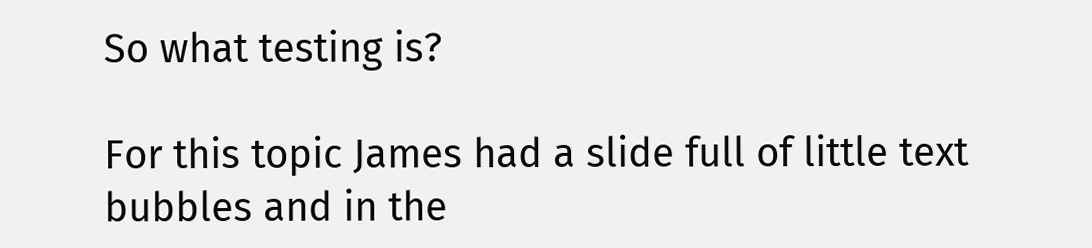So what testing is?

For this topic James had a slide full of little text bubbles and in the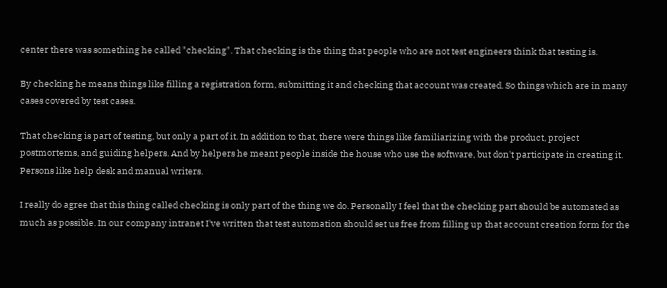center there was something he called "checking". That checking is the thing that people who are not test engineers think that testing is.

By checking he means things like filling a registration form, submitting it and checking that account was created. So things which are in many cases covered by test cases.

That checking is part of testing, but only a part of it. In addition to that, there were things like familiarizing with the product, project postmortems, and guiding helpers. And by helpers he meant people inside the house who use the software, but don't participate in creating it. Persons like help desk and manual writers.

I really do agree that this thing called checking is only part of the thing we do. Personally I feel that the checking part should be automated as much as possible. In our company intranet I've written that test automation should set us free from filling up that account creation form for the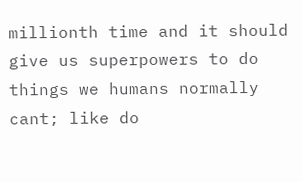millionth time and it should give us superpowers to do things we humans normally cant; like do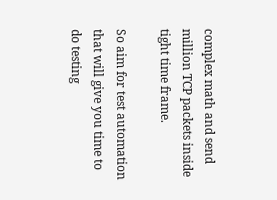complex math and send million TCP packets inside tight time frame.

So aim for test automation that will give you time to do testing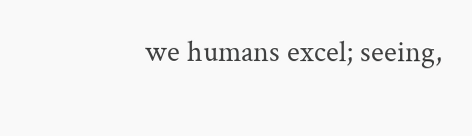we humans excel; seeing,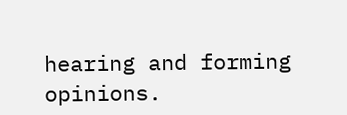hearing and forming opinions.